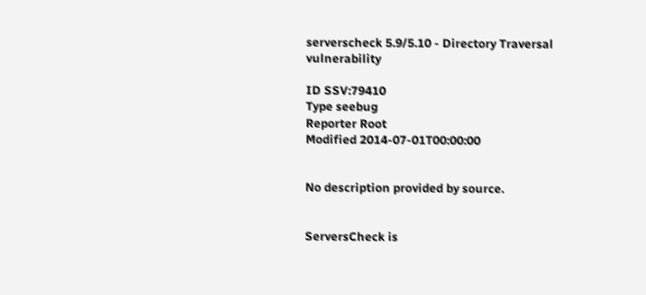serverscheck 5.9/5.10 - Directory Traversal vulnerability

ID SSV:79410
Type seebug
Reporter Root
Modified 2014-07-01T00:00:00


No description provided by source.


ServersCheck is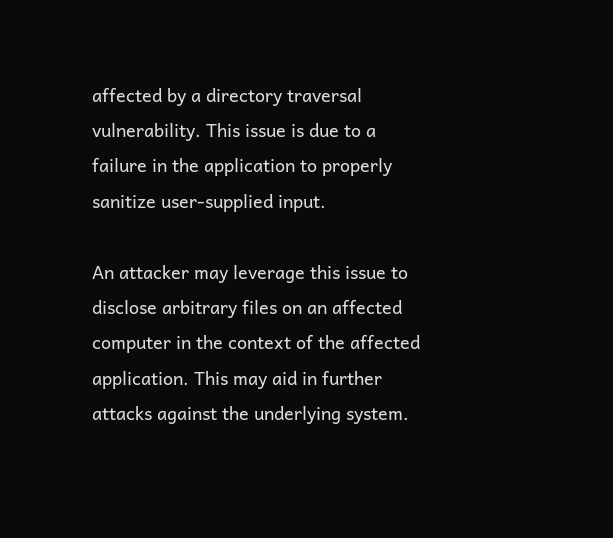affected by a directory traversal vulnerability. This issue is due to a failure in the application to properly sanitize user-supplied input.

An attacker may leverage this issue to disclose arbitrary files on an affected computer in the context of the affected application. This may aid in further attacks against the underlying system.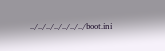../../../../../../../boot.ini